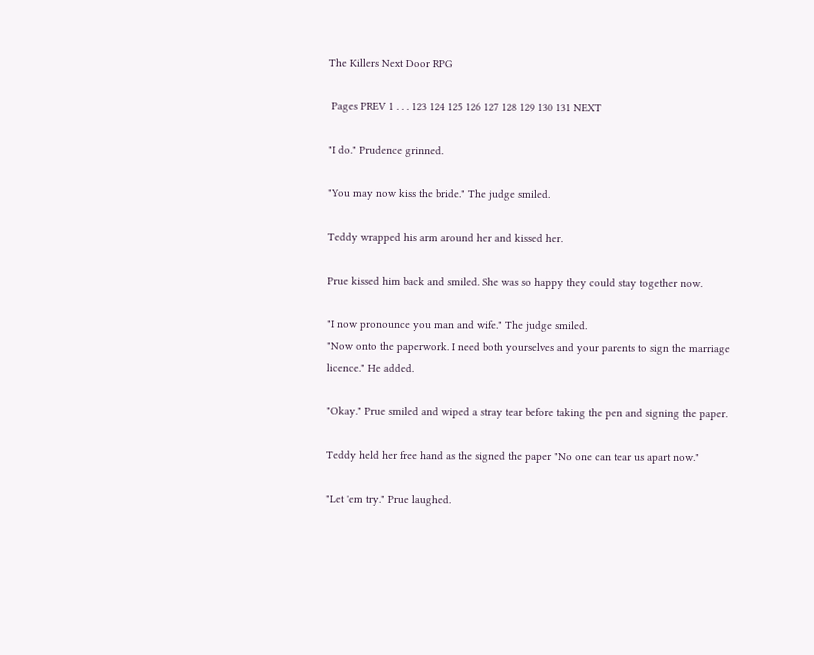The Killers Next Door RPG

 Pages PREV 1 . . . 123 124 125 126 127 128 129 130 131 NEXT

"I do." Prudence grinned.

"You may now kiss the bride." The judge smiled.

Teddy wrapped his arm around her and kissed her.

Prue kissed him back and smiled. She was so happy they could stay together now.

"I now pronounce you man and wife." The judge smiled.
"Now onto the paperwork. I need both yourselves and your parents to sign the marriage licence." He added.

"Okay." Prue smiled and wiped a stray tear before taking the pen and signing the paper.

Teddy held her free hand as the signed the paper "No one can tear us apart now."

"Let 'em try." Prue laughed.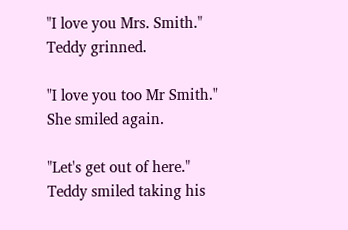"I love you Mrs. Smith." Teddy grinned.

"I love you too Mr Smith." She smiled again.

"Let's get out of here." Teddy smiled taking his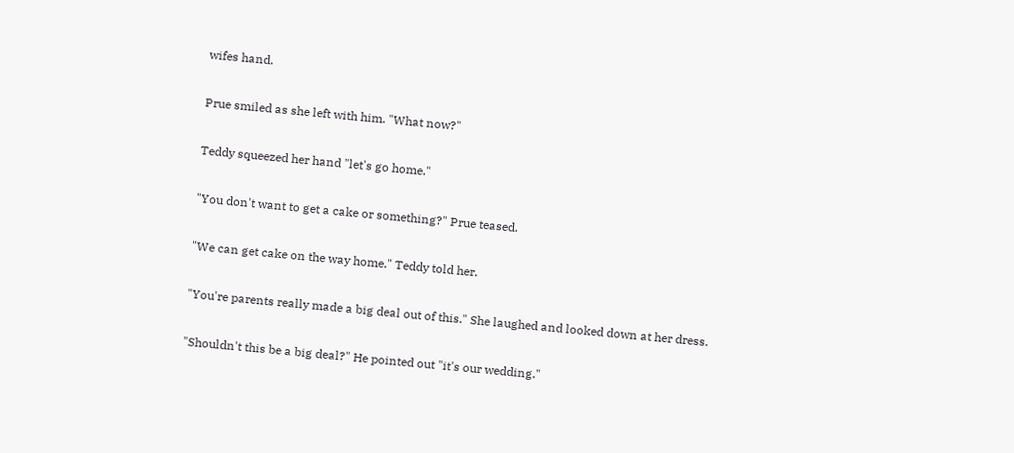wifes hand.

Prue smiled as she left with him. "What now?"

Teddy squeezed her hand "let's go home."

"You don't want to get a cake or something?" Prue teased.

"We can get cake on the way home." Teddy told her.

"You're parents really made a big deal out of this." She laughed and looked down at her dress.

"Shouldn't this be a big deal?" He pointed out "it's our wedding."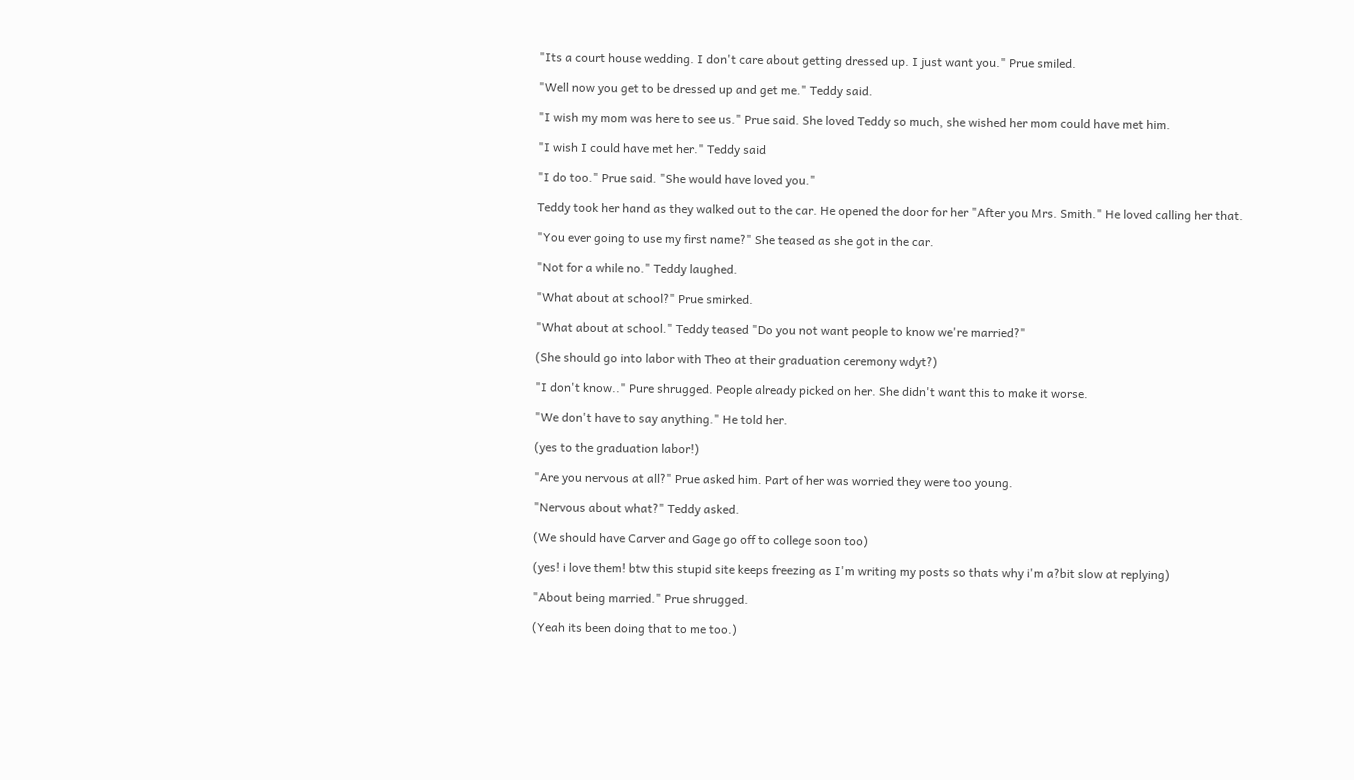"Its a court house wedding. I don't care about getting dressed up. I just want you." Prue smiled.

"Well now you get to be dressed up and get me." Teddy said.

"I wish my mom was here to see us." Prue said. She loved Teddy so much, she wished her mom could have met him.

"I wish I could have met her." Teddy said

"I do too." Prue said. "She would have loved you."

Teddy took her hand as they walked out to the car. He opened the door for her "After you Mrs. Smith." He loved calling her that.

"You ever going to use my first name?" She teased as she got in the car.

"Not for a while no." Teddy laughed.

"What about at school?" Prue smirked.

"What about at school." Teddy teased "Do you not want people to know we're married?"

(She should go into labor with Theo at their graduation ceremony wdyt?)

"I don't know.." Pure shrugged. People already picked on her. She didn't want this to make it worse.

"We don't have to say anything." He told her.

(yes to the graduation labor!)

"Are you nervous at all?" Prue asked him. Part of her was worried they were too young.

"Nervous about what?" Teddy asked.

(We should have Carver and Gage go off to college soon too)

(yes! i love them! btw this stupid site keeps freezing as I'm writing my posts so thats why i'm a?bit slow at replying)

"About being married." Prue shrugged.

(Yeah its been doing that to me too.)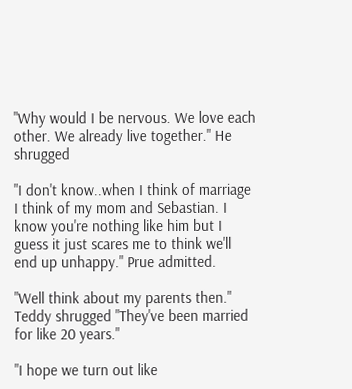"Why would I be nervous. We love each other. We already live together." He shrugged

"I don't know..when I think of marriage I think of my mom and Sebastian. I know you're nothing like him but I guess it just scares me to think we'll end up unhappy." Prue admitted.

"Well think about my parents then." Teddy shrugged "They've been married for like 20 years."

"I hope we turn out like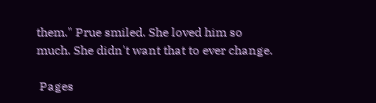them." Prue smiled. She loved him so much. She didn't want that to ever change.

 Pages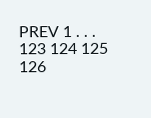PREV 1 . . . 123 124 125 126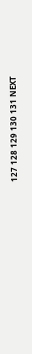127 128 129 130 131 NEXT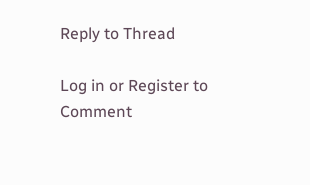Reply to Thread

Log in or Register to Comment